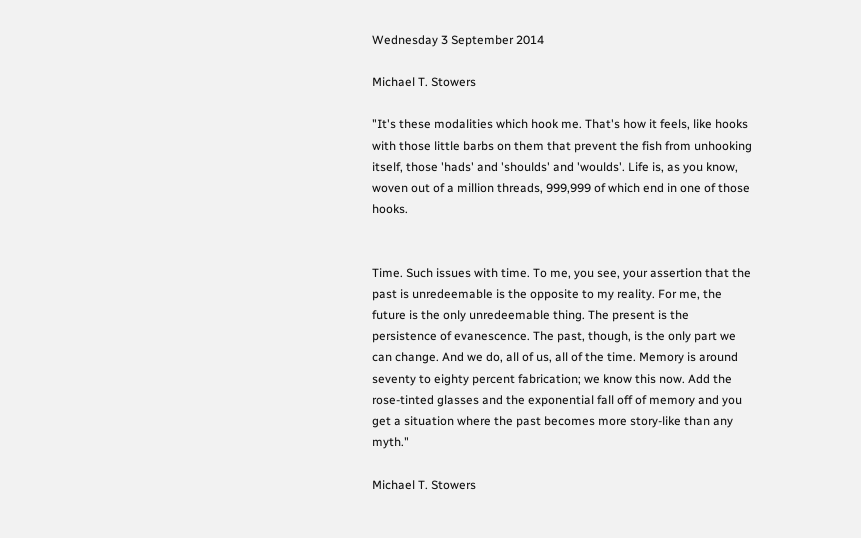Wednesday 3 September 2014

Michael T. Stowers

"It's these modalities which hook me. That's how it feels, like hooks with those little barbs on them that prevent the fish from unhooking itself, those 'hads' and 'shoulds' and 'woulds'. Life is, as you know, woven out of a million threads, 999,999 of which end in one of those hooks.


Time. Such issues with time. To me, you see, your assertion that the past is unredeemable is the opposite to my reality. For me, the future is the only unredeemable thing. The present is the persistence of evanescence. The past, though, is the only part we can change. And we do, all of us, all of the time. Memory is around seventy to eighty percent fabrication; we know this now. Add the rose-tinted glasses and the exponential fall off of memory and you get a situation where the past becomes more story-like than any myth."

Michael T. Stowers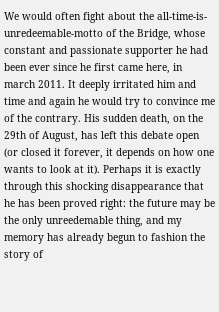We would often fight about the all-time-is-unredeemable-motto of the Bridge, whose constant and passionate supporter he had been ever since he first came here, in march 2011. It deeply irritated him and time and again he would try to convince me of the contrary. His sudden death, on the 29th of August, has left this debate open (or closed it forever, it depends on how one wants to look at it). Perhaps it is exactly through this shocking disappearance that he has been proved right: the future may be the only unreedemable thing, and my memory has already begun to fashion the story of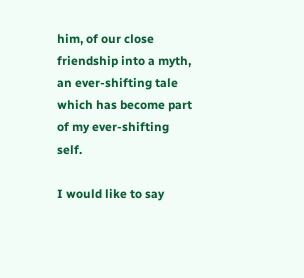him, of our close friendship into a myth, an ever-shifting tale which has become part of my ever-shifting self.

I would like to say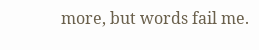more, but words fail me.